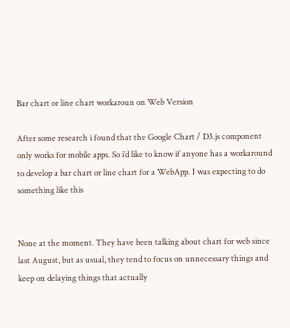Bar chart or line chart workaroun on Web Version

After some research i found that the Google Chart / D3.js component only works for mobile apps. So i’d like to know if anyone has a workaround to develop a bar chart or line chart for a WebApp. I was expecting to do something like this


None at the moment. They have been talking about chart for web since last August, but as usual, they tend to focus on unnecessary things and keep on delaying things that actually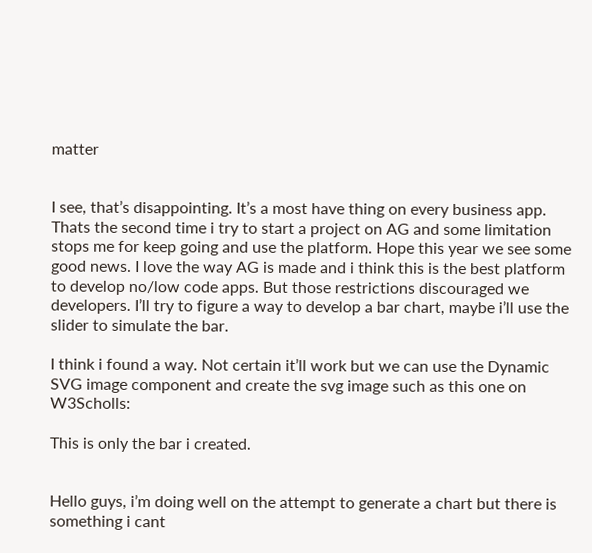matter


I see, that’s disappointing. It’s a most have thing on every business app. Thats the second time i try to start a project on AG and some limitation stops me for keep going and use the platform. Hope this year we see some good news. I love the way AG is made and i think this is the best platform to develop no/low code apps. But those restrictions discouraged we developers. I’ll try to figure a way to develop a bar chart, maybe i’ll use the slider to simulate the bar.

I think i found a way. Not certain it’ll work but we can use the Dynamic SVG image component and create the svg image such as this one on W3Scholls:

This is only the bar i created.


Hello guys, i’m doing well on the attempt to generate a chart but there is something i cant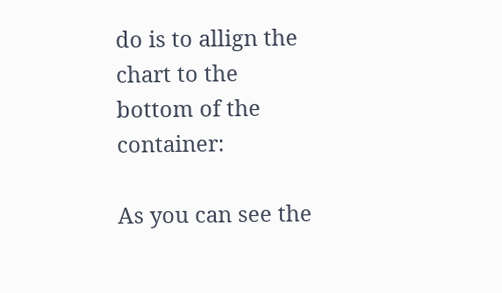do is to allign the chart to the bottom of the container:

As you can see the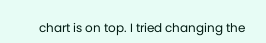chart is on top. I tried changing the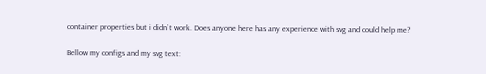container properties but i didn`t work. Does anyone here has any experience with svg and could help me?

Bellow my configs and my svg text: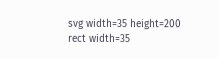svg width=35 height=200 rect width=35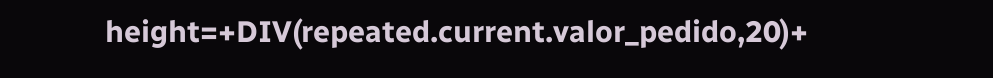height=+DIV(repeated.current.valor_pedido,20)+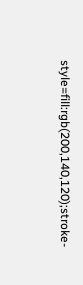style=fill:rgb(200,140,120);stroke-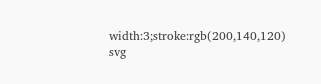width:3;stroke:rgb(200,140,120) svg